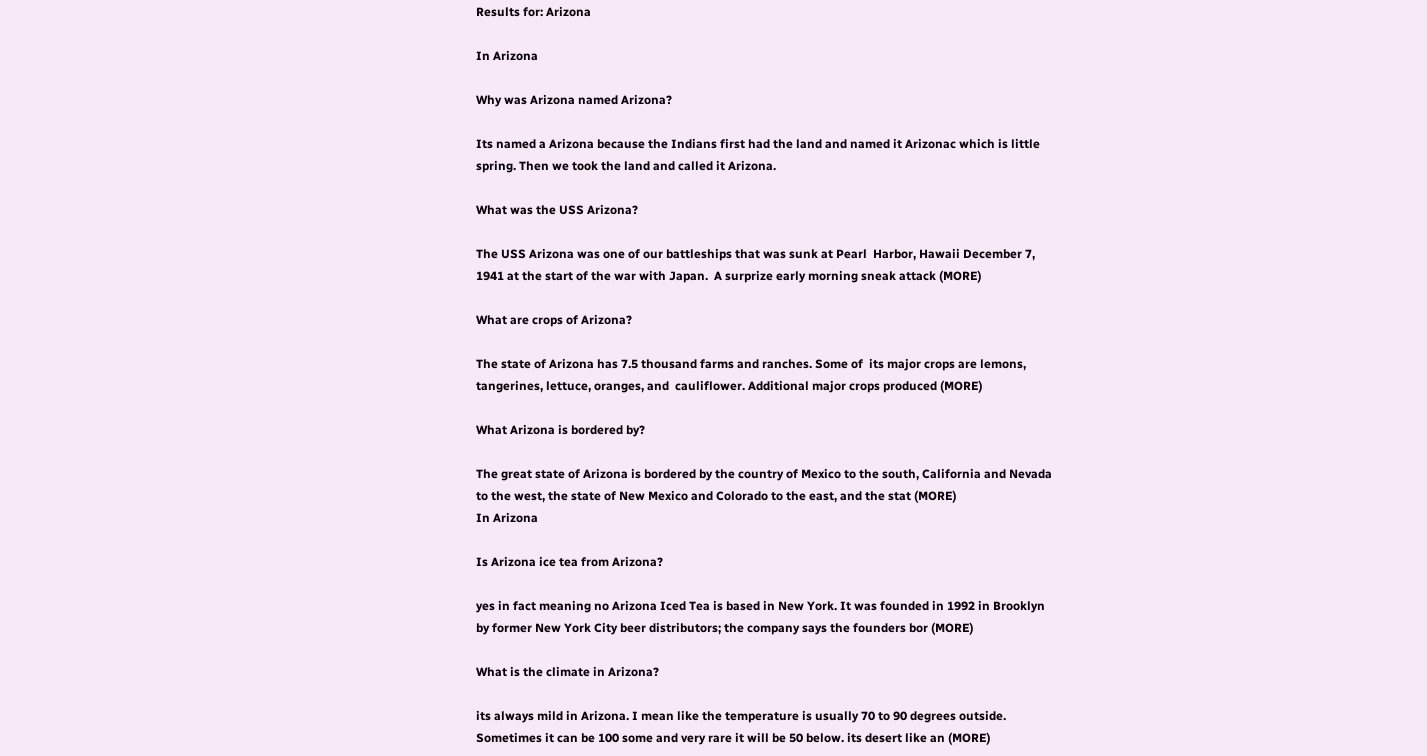Results for: Arizona

In Arizona

Why was Arizona named Arizona?

Its named a Arizona because the Indians first had the land and named it Arizonac which is little spring. Then we took the land and called it Arizona.

What was the USS Arizona?

The USS Arizona was one of our battleships that was sunk at Pearl  Harbor, Hawaii December 7, 1941 at the start of the war with Japan.  A surprize early morning sneak attack (MORE)

What are crops of Arizona?

The state of Arizona has 7.5 thousand farms and ranches. Some of  its major crops are lemons, tangerines, lettuce, oranges, and  cauliflower. Additional major crops produced (MORE)

What Arizona is bordered by?

The great state of Arizona is bordered by the country of Mexico to the south, California and Nevada to the west, the state of New Mexico and Colorado to the east, and the stat (MORE)
In Arizona

Is Arizona ice tea from Arizona?

yes in fact meaning no Arizona Iced Tea is based in New York. It was founded in 1992 in Brooklyn by former New York City beer distributors; the company says the founders bor (MORE)

What is the climate in Arizona?

its always mild in Arizona. I mean like the temperature is usually 70 to 90 degrees outside. Sometimes it can be 100 some and very rare it will be 50 below. its desert like an (MORE)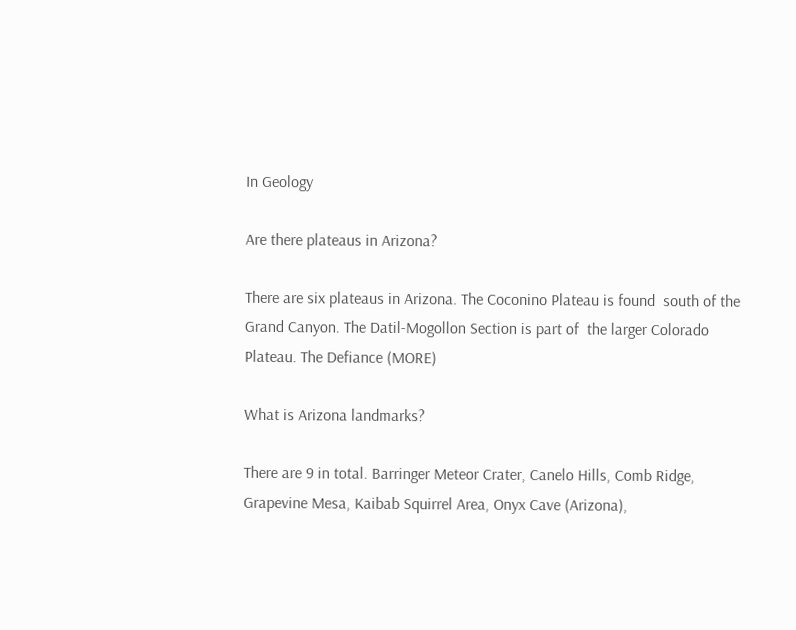In Geology

Are there plateaus in Arizona?

There are six plateaus in Arizona. The Coconino Plateau is found  south of the Grand Canyon. The Datil-Mogollon Section is part of  the larger Colorado Plateau. The Defiance (MORE)

What is Arizona landmarks?

There are 9 in total. Barringer Meteor Crater, Canelo Hills, Comb Ridge, Grapevine Mesa, Kaibab Squirrel Area, Onyx Cave (Arizona),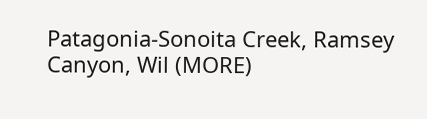Patagonia-Sonoita Creek, Ramsey Canyon, Wil (MORE)